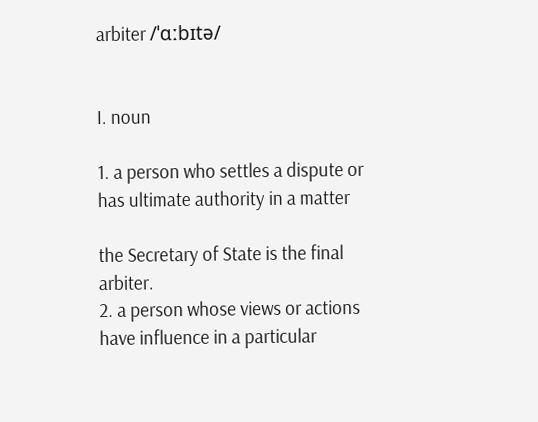arbiter /ˈɑːbɪtə/


I. noun

1. a person who settles a dispute or has ultimate authority in a matter

the Secretary of State is the final arbiter.
2. a person whose views or actions have influence in a particular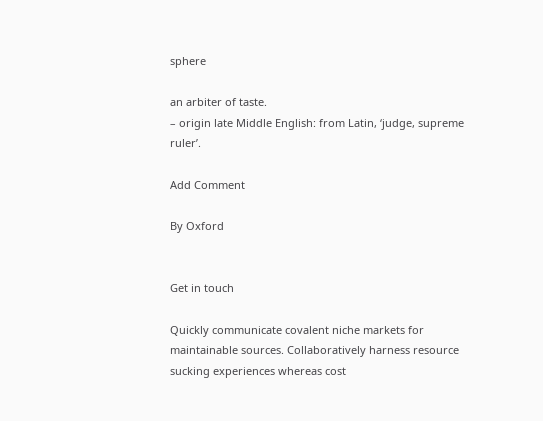sphere

an arbiter of taste.
– origin late Middle English: from Latin, ‘judge, supreme ruler’.

Add Comment

By Oxford


Get in touch

Quickly communicate covalent niche markets for maintainable sources. Collaboratively harness resource sucking experiences whereas cost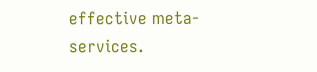effective meta-services.